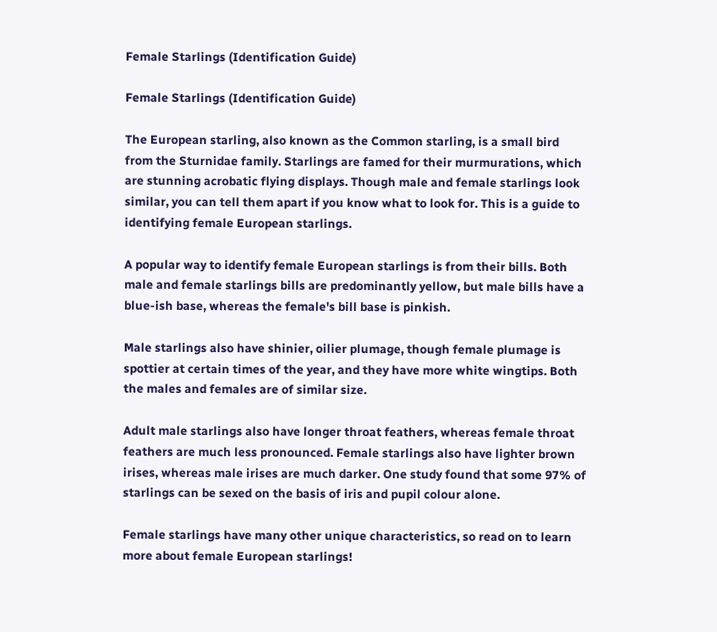Female Starlings (Identification Guide)

Female Starlings (Identification Guide)

The European starling, also known as the Common starling, is a small bird from the Sturnidae family. Starlings are famed for their murmurations, which are stunning acrobatic flying displays. Though male and female starlings look similar, you can tell them apart if you know what to look for. This is a guide to identifying female European starlings.

A popular way to identify female European starlings is from their bills. Both male and female starlings bills are predominantly yellow, but male bills have a blue-ish base, whereas the female's bill base is pinkish.

Male starlings also have shinier, oilier plumage, though female plumage is spottier at certain times of the year, and they have more white wingtips. Both the males and females are of similar size.

Adult male starlings also have longer throat feathers, whereas female throat feathers are much less pronounced. Female starlings also have lighter brown irises, whereas male irises are much darker. One study found that some 97% of starlings can be sexed on the basis of iris and pupil colour alone.

Female starlings have many other unique characteristics, so read on to learn more about female European starlings!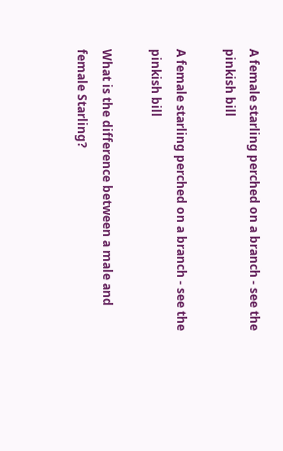A female starling perched on a branch - see the pinkish bill

A female starling perched on a branch - see the pinkish bill

What is the difference between a male and female Starling?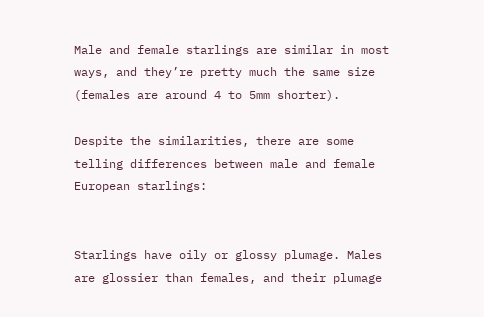Male and female starlings are similar in most ways, and they’re pretty much the same size (females are around 4 to 5mm shorter).

Despite the similarities, there are some telling differences between male and female European starlings:


Starlings have oily or glossy plumage. Males are glossier than females, and their plumage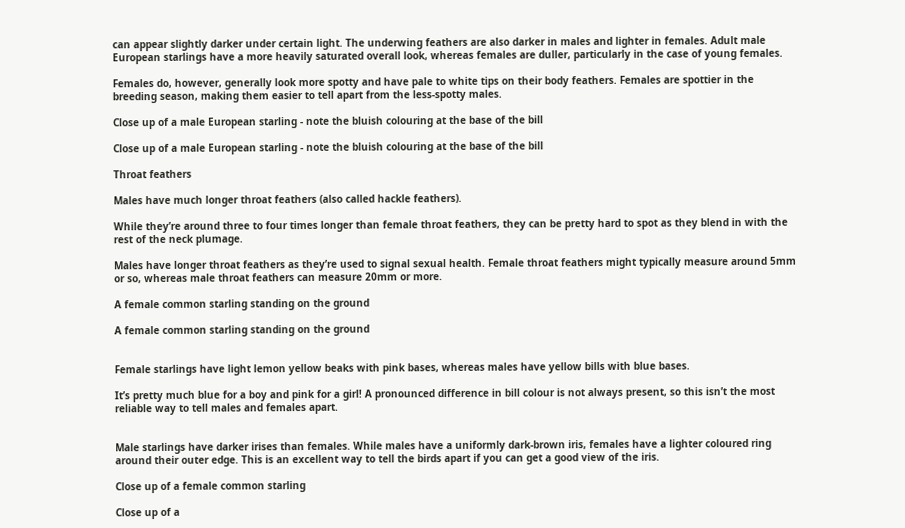can appear slightly darker under certain light. The underwing feathers are also darker in males and lighter in females. Adult male European starlings have a more heavily saturated overall look, whereas females are duller, particularly in the case of young females.

Females do, however, generally look more spotty and have pale to white tips on their body feathers. Females are spottier in the breeding season, making them easier to tell apart from the less-spotty males.

Close up of a male European starling - note the bluish colouring at the base of the bill

Close up of a male European starling - note the bluish colouring at the base of the bill

Throat feathers

Males have much longer throat feathers (also called hackle feathers).

While they’re around three to four times longer than female throat feathers, they can be pretty hard to spot as they blend in with the rest of the neck plumage.

Males have longer throat feathers as they’re used to signal sexual health. Female throat feathers might typically measure around 5mm or so, whereas male throat feathers can measure 20mm or more.

A female common starling standing on the ground

A female common starling standing on the ground


Female starlings have light lemon yellow beaks with pink bases, whereas males have yellow bills with blue bases.

It’s pretty much blue for a boy and pink for a girl! A pronounced difference in bill colour is not always present, so this isn’t the most reliable way to tell males and females apart.


Male starlings have darker irises than females. While males have a uniformly dark-brown iris, females have a lighter coloured ring around their outer edge. This is an excellent way to tell the birds apart if you can get a good view of the iris.

Close up of a female common starling

Close up of a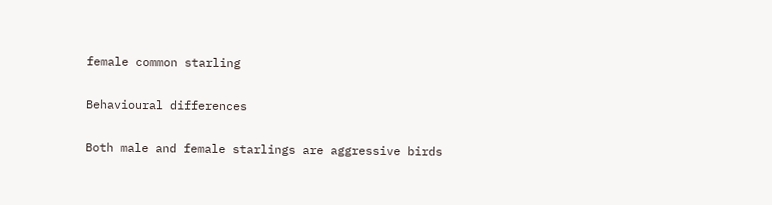female common starling

Behavioural differences

Both male and female starlings are aggressive birds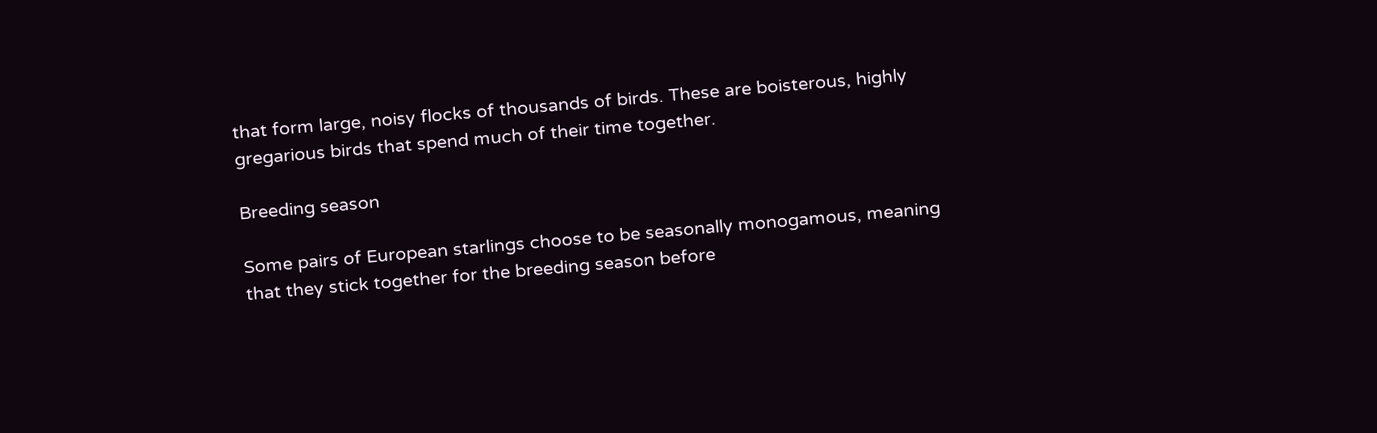that form large, noisy flocks of thousands of birds. These are boisterous, highly gregarious birds that spend much of their time together.

Breeding season

Some pairs of European starlings choose to be seasonally monogamous, meaning that they stick together for the breeding season before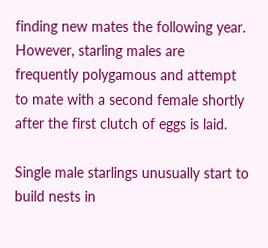finding new mates the following year. However, starling males are frequently polygamous and attempt to mate with a second female shortly after the first clutch of eggs is laid.

Single male starlings unusually start to build nests in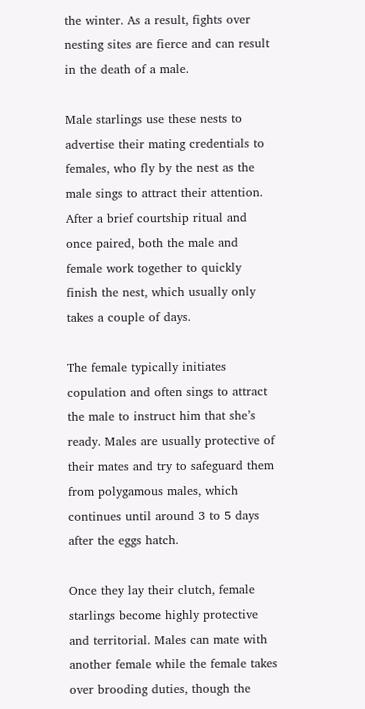the winter. As a result, fights over nesting sites are fierce and can result in the death of a male.

Male starlings use these nests to advertise their mating credentials to females, who fly by the nest as the male sings to attract their attention. After a brief courtship ritual and once paired, both the male and female work together to quickly finish the nest, which usually only takes a couple of days.

The female typically initiates copulation and often sings to attract the male to instruct him that she’s ready. Males are usually protective of their mates and try to safeguard them from polygamous males, which continues until around 3 to 5 days after the eggs hatch.

Once they lay their clutch, female starlings become highly protective and territorial. Males can mate with another female while the female takes over brooding duties, though the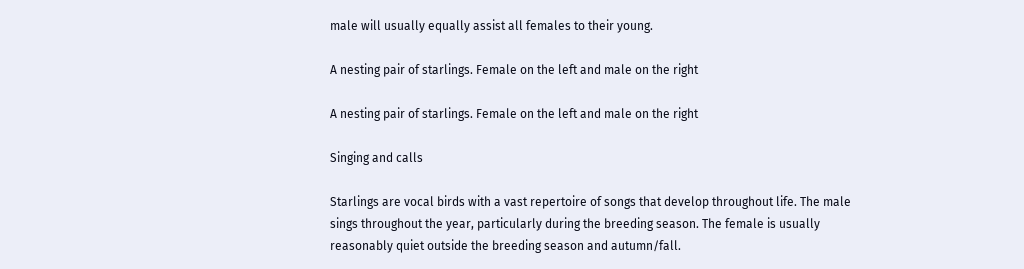male will usually equally assist all females to their young.

A nesting pair of starlings. Female on the left and male on the right

A nesting pair of starlings. Female on the left and male on the right

Singing and calls

Starlings are vocal birds with a vast repertoire of songs that develop throughout life. The male sings throughout the year, particularly during the breeding season. The female is usually reasonably quiet outside the breeding season and autumn/fall.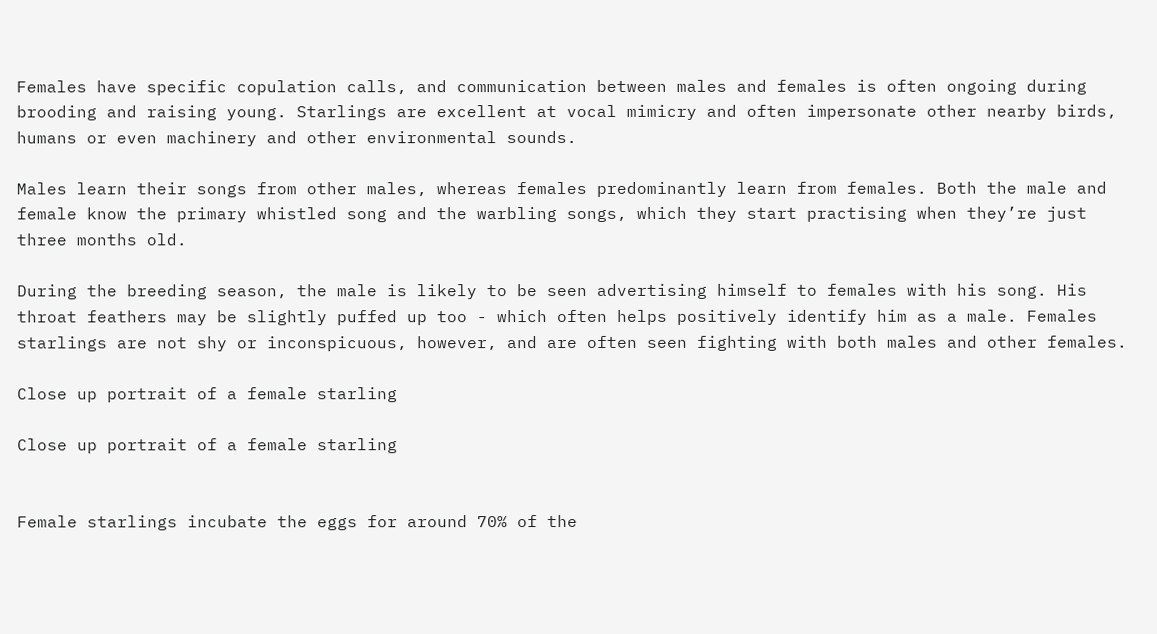Females have specific copulation calls, and communication between males and females is often ongoing during brooding and raising young. Starlings are excellent at vocal mimicry and often impersonate other nearby birds, humans or even machinery and other environmental sounds.

Males learn their songs from other males, whereas females predominantly learn from females. Both the male and female know the primary whistled song and the warbling songs, which they start practising when they’re just three months old.

During the breeding season, the male is likely to be seen advertising himself to females with his song. His throat feathers may be slightly puffed up too - which often helps positively identify him as a male. Females starlings are not shy or inconspicuous, however, and are often seen fighting with both males and other females.

Close up portrait of a female starling

Close up portrait of a female starling


Female starlings incubate the eggs for around 70% of the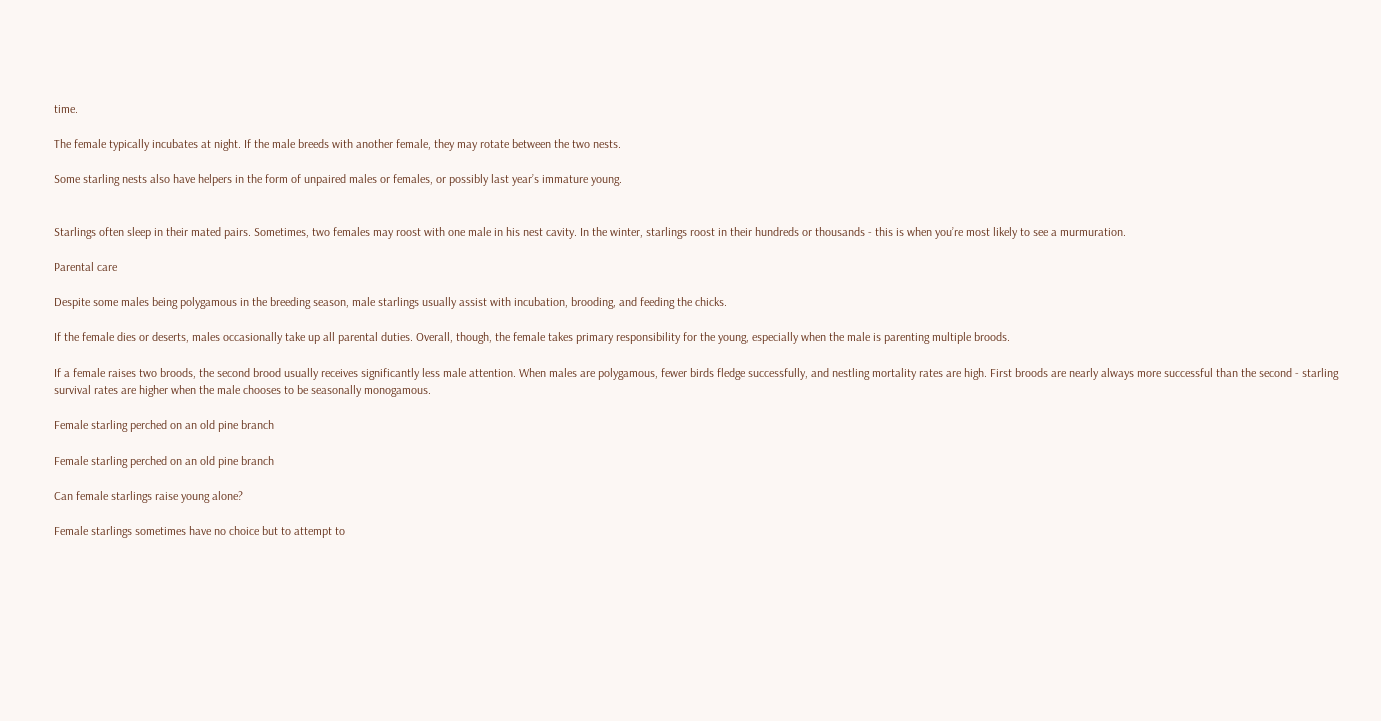time.

The female typically incubates at night. If the male breeds with another female, they may rotate between the two nests.

Some starling nests also have helpers in the form of unpaired males or females, or possibly last year’s immature young.


Starlings often sleep in their mated pairs. Sometimes, two females may roost with one male in his nest cavity. In the winter, starlings roost in their hundreds or thousands - this is when you’re most likely to see a murmuration.

Parental care

Despite some males being polygamous in the breeding season, male starlings usually assist with incubation, brooding, and feeding the chicks.

If the female dies or deserts, males occasionally take up all parental duties. Overall, though, the female takes primary responsibility for the young, especially when the male is parenting multiple broods.

If a female raises two broods, the second brood usually receives significantly less male attention. When males are polygamous, fewer birds fledge successfully, and nestling mortality rates are high. First broods are nearly always more successful than the second - starling survival rates are higher when the male chooses to be seasonally monogamous.

Female starling perched on an old pine branch

Female starling perched on an old pine branch

Can female starlings raise young alone?

Female starlings sometimes have no choice but to attempt to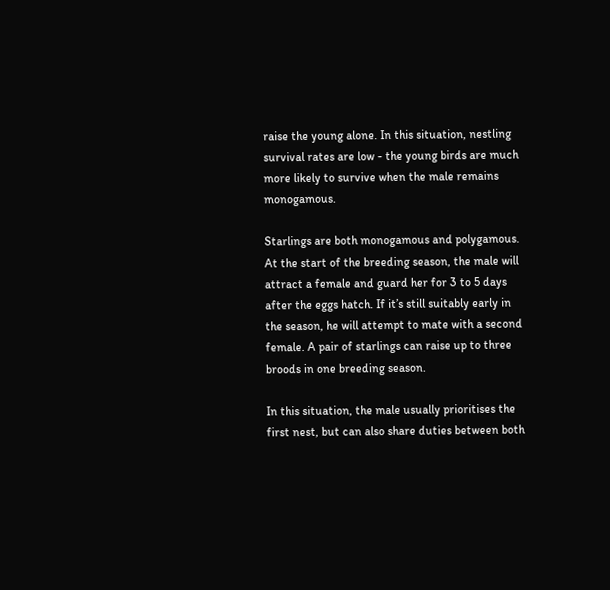raise the young alone. In this situation, nestling survival rates are low - the young birds are much more likely to survive when the male remains monogamous.

Starlings are both monogamous and polygamous. At the start of the breeding season, the male will attract a female and guard her for 3 to 5 days after the eggs hatch. If it’s still suitably early in the season, he will attempt to mate with a second female. A pair of starlings can raise up to three broods in one breeding season.

In this situation, the male usually prioritises the first nest, but can also share duties between both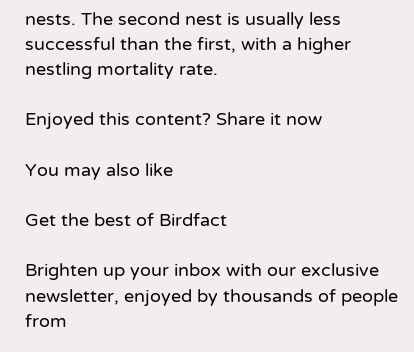nests. The second nest is usually less successful than the first, with a higher nestling mortality rate.

Enjoyed this content? Share it now

You may also like

Get the best of Birdfact

Brighten up your inbox with our exclusive newsletter, enjoyed by thousands of people from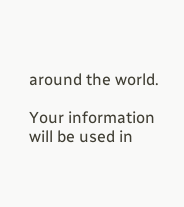around the world.

Your information will be used in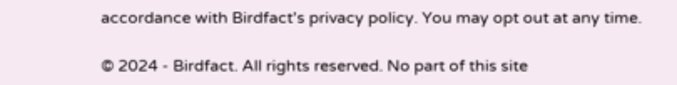accordance with Birdfact's privacy policy. You may opt out at any time.

© 2024 - Birdfact. All rights reserved. No part of this site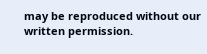may be reproduced without our written permission.